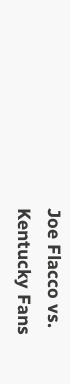Joe Flacco vs. Kentucky Fans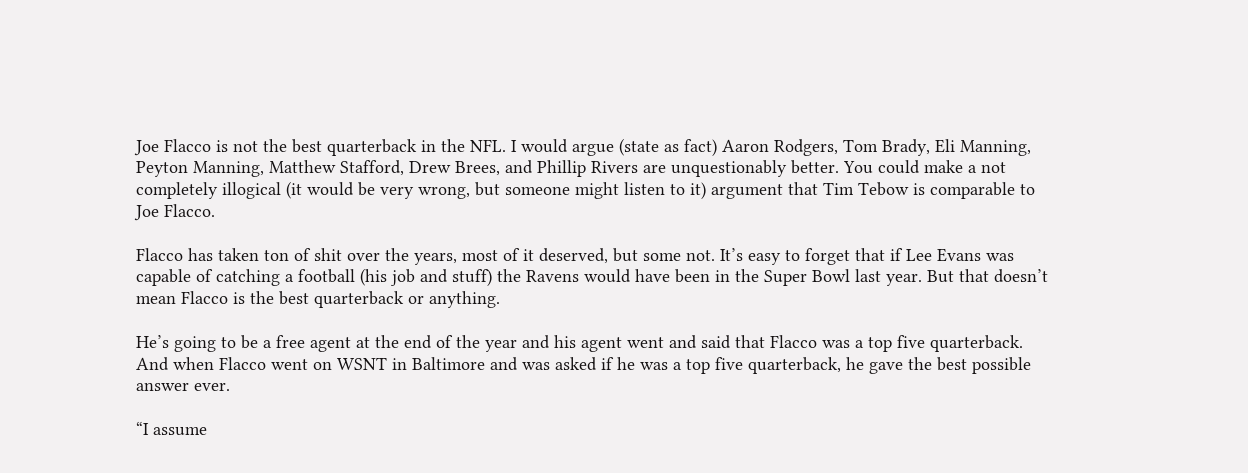Joe Flacco is not the best quarterback in the NFL. I would argue (state as fact) Aaron Rodgers, Tom Brady, Eli Manning, Peyton Manning, Matthew Stafford, Drew Brees, and Phillip Rivers are unquestionably better. You could make a not completely illogical (it would be very wrong, but someone might listen to it) argument that Tim Tebow is comparable to Joe Flacco.

Flacco has taken ton of shit over the years, most of it deserved, but some not. It’s easy to forget that if Lee Evans was capable of catching a football (his job and stuff) the Ravens would have been in the Super Bowl last year. But that doesn’t mean Flacco is the best quarterback or anything.

He’s going to be a free agent at the end of the year and his agent went and said that Flacco was a top five quarterback. And when Flacco went on WSNT in Baltimore and was asked if he was a top five quarterback, he gave the best possible answer ever.

“I assume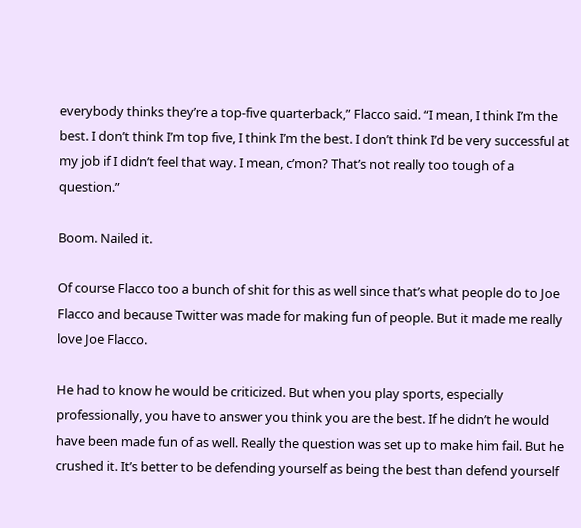everybody thinks they’re a top-five quarterback,” Flacco said. “I mean, I think I’m the best. I don’t think I’m top five, I think I’m the best. I don’t think I’d be very successful at my job if I didn’t feel that way. I mean, c’mon? That’s not really too tough of a question.”

Boom. Nailed it.

Of course Flacco too a bunch of shit for this as well since that’s what people do to Joe Flacco and because Twitter was made for making fun of people. But it made me really love Joe Flacco.

He had to know he would be criticized. But when you play sports, especially professionally, you have to answer you think you are the best. If he didn’t he would have been made fun of as well. Really the question was set up to make him fail. But he crushed it. It’s better to be defending yourself as being the best than defend yourself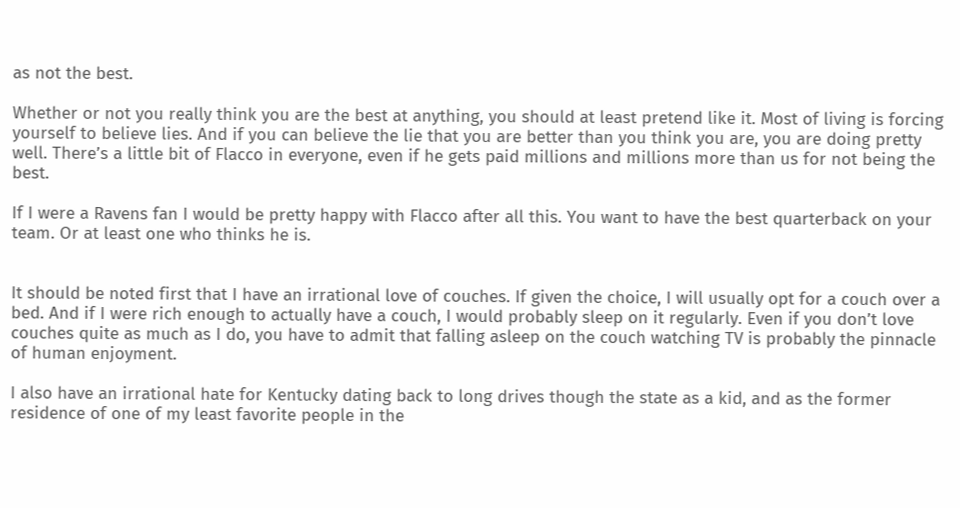as not the best.

Whether or not you really think you are the best at anything, you should at least pretend like it. Most of living is forcing yourself to believe lies. And if you can believe the lie that you are better than you think you are, you are doing pretty well. There’s a little bit of Flacco in everyone, even if he gets paid millions and millions more than us for not being the best.

If I were a Ravens fan I would be pretty happy with Flacco after all this. You want to have the best quarterback on your team. Or at least one who thinks he is.


It should be noted first that I have an irrational love of couches. If given the choice, I will usually opt for a couch over a bed. And if I were rich enough to actually have a couch, I would probably sleep on it regularly. Even if you don’t love couches quite as much as I do, you have to admit that falling asleep on the couch watching TV is probably the pinnacle of human enjoyment.

I also have an irrational hate for Kentucky dating back to long drives though the state as a kid, and as the former residence of one of my least favorite people in the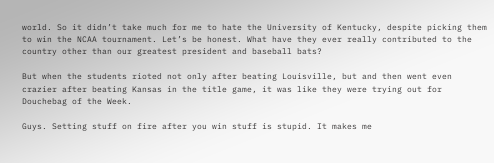world. So it didn’t take much for me to hate the University of Kentucky, despite picking them to win the NCAA tournament. Let’s be honest. What have they ever really contributed to the country other than our greatest president and baseball bats?

But when the students rioted not only after beating Louisville, but and then went even crazier after beating Kansas in the title game, it was like they were trying out for Douchebag of the Week.

Guys. Setting stuff on fire after you win stuff is stupid. It makes me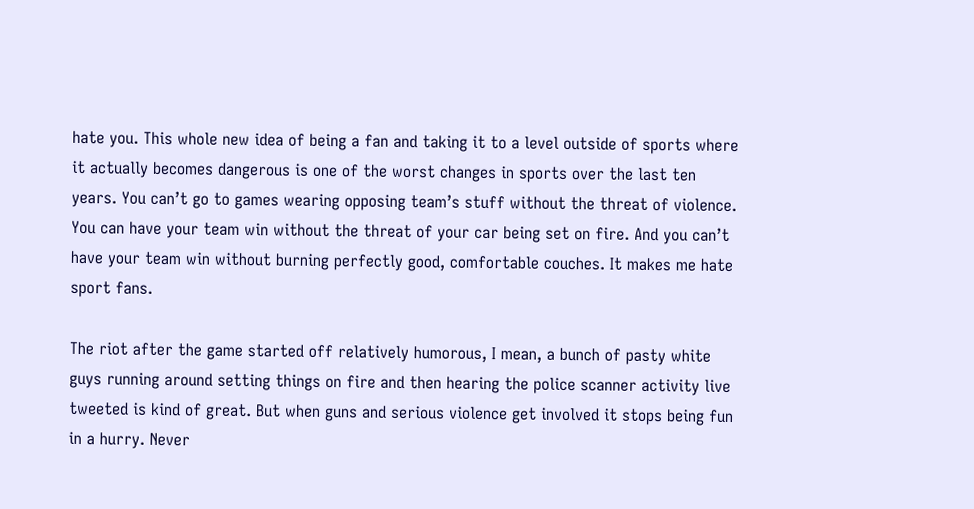hate you. This whole new idea of being a fan and taking it to a level outside of sports where it actually becomes dangerous is one of the worst changes in sports over the last ten years. You can’t go to games wearing opposing team’s stuff without the threat of violence. You can have your team win without the threat of your car being set on fire. And you can’t have your team win without burning perfectly good, comfortable couches. It makes me hate sport fans.

The riot after the game started off relatively humorous, I mean, a bunch of pasty white guys running around setting things on fire and then hearing the police scanner activity live tweeted is kind of great. But when guns and serious violence get involved it stops being fun in a hurry. Never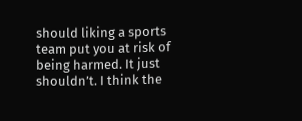should liking a sports team put you at risk of being harmed. It just shouldn’t. I think the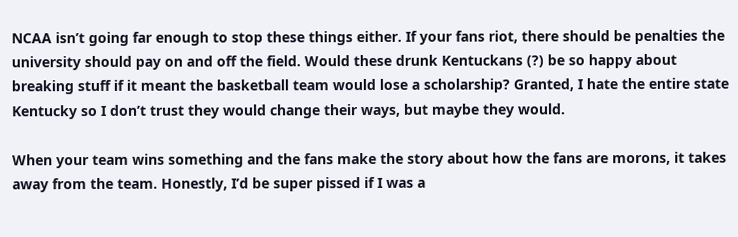NCAA isn’t going far enough to stop these things either. If your fans riot, there should be penalties the university should pay on and off the field. Would these drunk Kentuckans (?) be so happy about breaking stuff if it meant the basketball team would lose a scholarship? Granted, I hate the entire state Kentucky so I don’t trust they would change their ways, but maybe they would.

When your team wins something and the fans make the story about how the fans are morons, it takes away from the team. Honestly, I’d be super pissed if I was a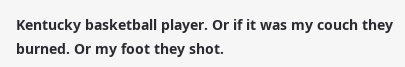Kentucky basketball player. Or if it was my couch they burned. Or my foot they shot.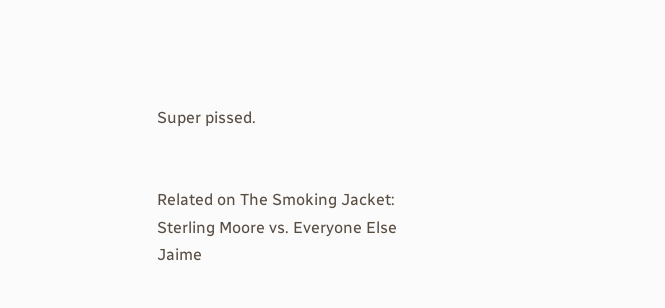Super pissed.


Related on The Smoking Jacket:
Sterling Moore vs. Everyone Else
Jaime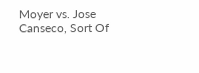Moyer vs. Jose Canseco, Sort Of